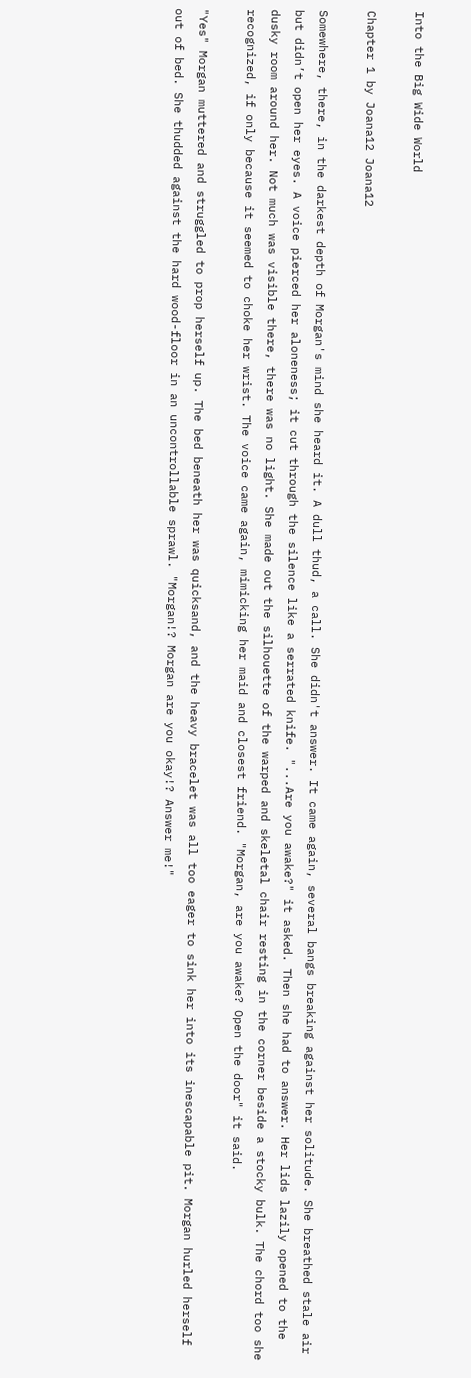Into the Big Wide World

Chapter 1 by Joana12 Joana12

Somewhere, there, in the darkest depth of Morgan's mind she heard it. A dull thud, a call. She didn't answer. It came again, several bangs breaking against her solitude. She breathed stale air but didn’t open her eyes. A voice pierced her aloneness; it cut through the silence like a serrated knife. "...Are you awake?" it asked. Then she had to answer. Her lids lazily opened to the dusky room around her. Not much was visible there, there was no light. She made out the silhouette of the warped and skeletal chair resting in the corner beside a stocky bulk. The chord too she recognized, if only because it seemed to choke her wrist. The voice came again, mimicking her maid and closest friend. "Morgan, are you awake? Open the door" it said.

"Yes" Morgan muttered and struggled to prop herself up. The bed beneath her was quicksand, and the heavy bracelet was all too eager to sink her into its inescapable pit. Morgan hurled herself out of bed. She thudded against the hard wood-floor in an uncontrollable sprawl. "Morgan!? Morgan are you okay!? Answer me!"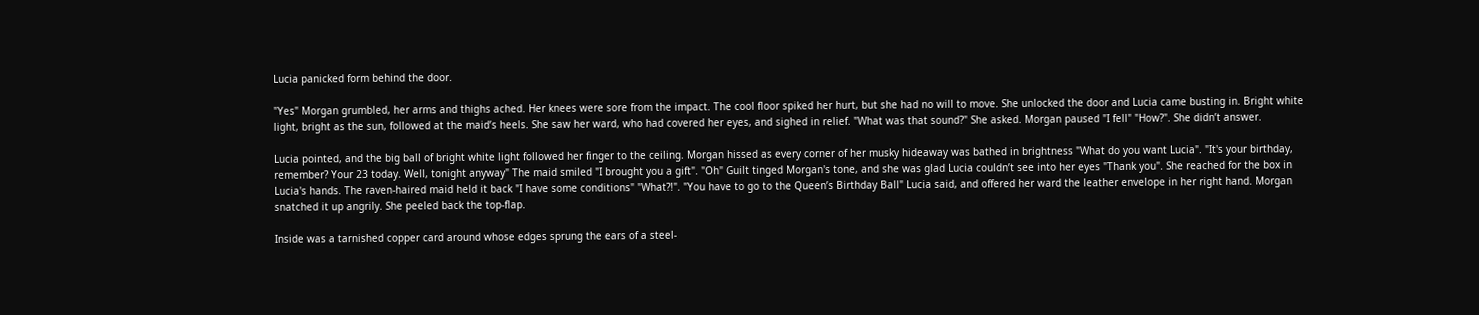Lucia panicked form behind the door.

"Yes" Morgan grumbled, her arms and thighs ached. Her knees were sore from the impact. The cool floor spiked her hurt, but she had no will to move. She unlocked the door and Lucia came busting in. Bright white light, bright as the sun, followed at the maid’s heels. She saw her ward, who had covered her eyes, and sighed in relief. "What was that sound?" She asked. Morgan paused "I fell" "How?". She didn’t answer.

Lucia pointed, and the big ball of bright white light followed her finger to the ceiling. Morgan hissed as every corner of her musky hideaway was bathed in brightness "What do you want Lucia". "It's your birthday, remember? Your 23 today. Well, tonight anyway" The maid smiled "I brought you a gift". "Oh" Guilt tinged Morgan's tone, and she was glad Lucia couldn’t see into her eyes "Thank you". She reached for the box in Lucia's hands. The raven-haired maid held it back "I have some conditions" "What?!". "You have to go to the Queen’s Birthday Ball" Lucia said, and offered her ward the leather envelope in her right hand. Morgan snatched it up angrily. She peeled back the top-flap.

Inside was a tarnished copper card around whose edges sprung the ears of a steel-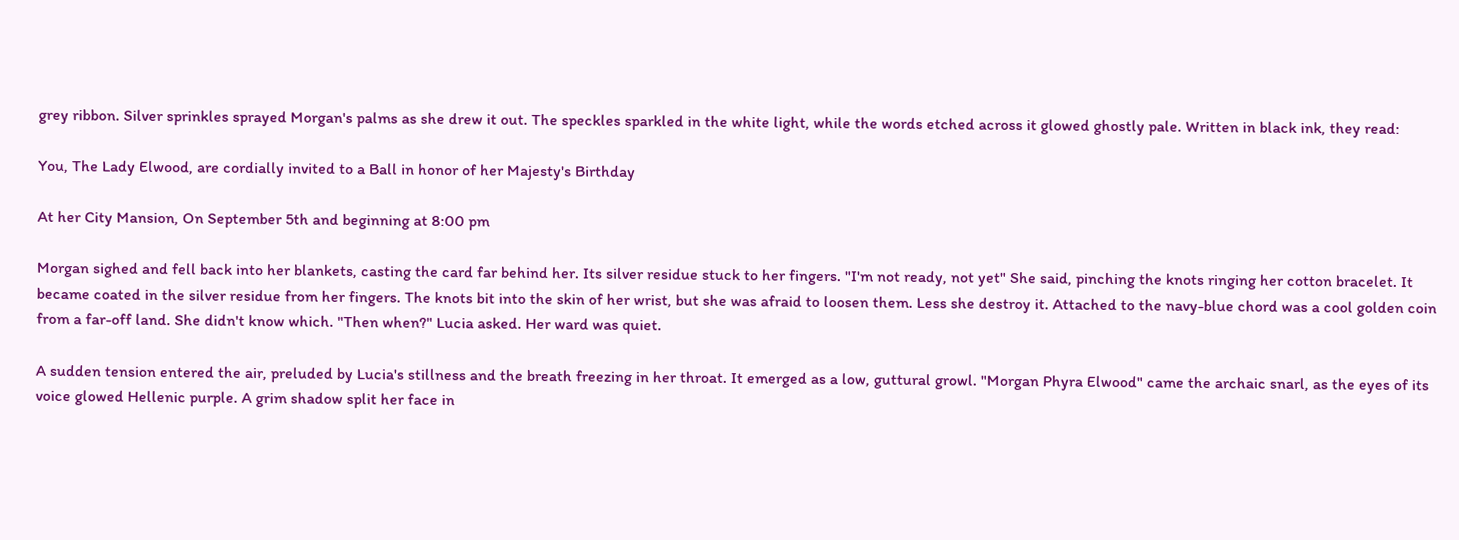grey ribbon. Silver sprinkles sprayed Morgan's palms as she drew it out. The speckles sparkled in the white light, while the words etched across it glowed ghostly pale. Written in black ink, they read:

You, The Lady Elwood, are cordially invited to a Ball in honor of her Majesty's Birthday

At her City Mansion, On September 5th and beginning at 8:00 pm

Morgan sighed and fell back into her blankets, casting the card far behind her. Its silver residue stuck to her fingers. "I'm not ready, not yet" She said, pinching the knots ringing her cotton bracelet. It became coated in the silver residue from her fingers. The knots bit into the skin of her wrist, but she was afraid to loosen them. Less she destroy it. Attached to the navy-blue chord was a cool golden coin from a far-off land. She didn't know which. "Then when?" Lucia asked. Her ward was quiet.

A sudden tension entered the air, preluded by Lucia's stillness and the breath freezing in her throat. It emerged as a low, guttural growl. "Morgan Phyra Elwood" came the archaic snarl, as the eyes of its voice glowed Hellenic purple. A grim shadow split her face in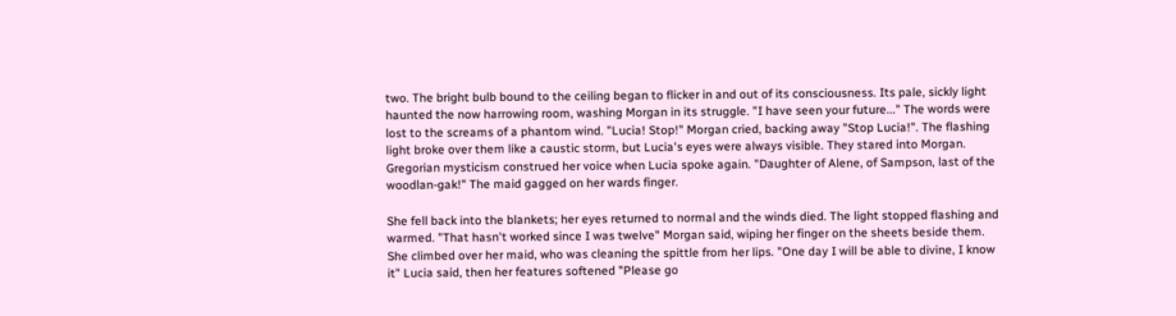two. The bright bulb bound to the ceiling began to flicker in and out of its consciousness. Its pale, sickly light haunted the now harrowing room, washing Morgan in its struggle. "I have seen your future..." The words were lost to the screams of a phantom wind. "Lucia! Stop!" Morgan cried, backing away "Stop Lucia!". The flashing light broke over them like a caustic storm, but Lucia's eyes were always visible. They stared into Morgan. Gregorian mysticism construed her voice when Lucia spoke again. "Daughter of Alene, of Sampson, last of the woodlan-gak!" The maid gagged on her wards finger.

She fell back into the blankets; her eyes returned to normal and the winds died. The light stopped flashing and warmed. "That hasn't worked since I was twelve" Morgan said, wiping her finger on the sheets beside them. She climbed over her maid, who was cleaning the spittle from her lips. "One day I will be able to divine, I know it" Lucia said, then her features softened "Please go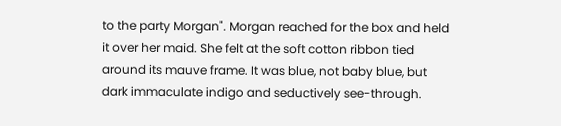to the party Morgan". Morgan reached for the box and held it over her maid. She felt at the soft cotton ribbon tied around its mauve frame. It was blue, not baby blue, but dark immaculate indigo and seductively see-through.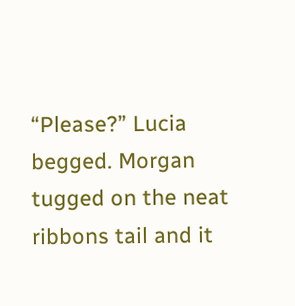“Please?” Lucia begged. Morgan tugged on the neat ribbons tail and it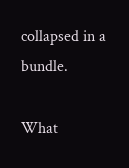collapsed in a bundle.

What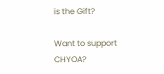is the Gift?

Want to support CHYOA?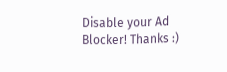Disable your Ad Blocker! Thanks :)